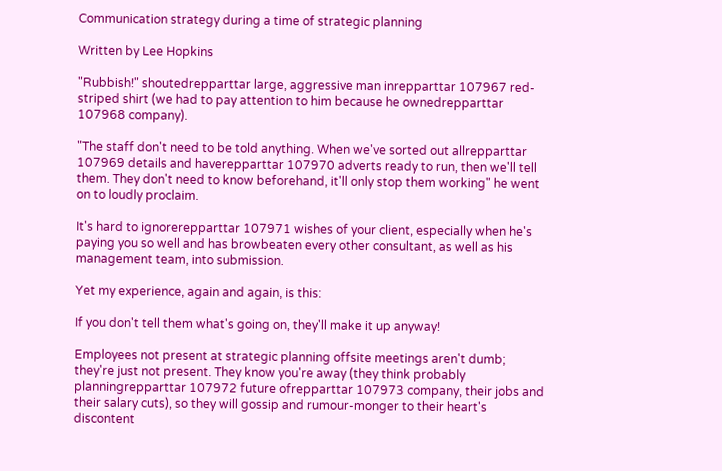Communication strategy during a time of strategic planning

Written by Lee Hopkins

"Rubbish!" shoutedrepparttar large, aggressive man inrepparttar 107967 red-striped shirt (we had to pay attention to him because he ownedrepparttar 107968 company).

"The staff don't need to be told anything. When we've sorted out allrepparttar 107969 details and haverepparttar 107970 adverts ready to run, then we'll tell them. They don't need to know beforehand, it'll only stop them working" he went on to loudly proclaim.

It's hard to ignorerepparttar 107971 wishes of your client, especially when he's paying you so well and has browbeaten every other consultant, as well as his management team, into submission.

Yet my experience, again and again, is this:

If you don't tell them what's going on, they'll make it up anyway!

Employees not present at strategic planning offsite meetings aren't dumb; they're just not present. They know you're away (they think probably planningrepparttar 107972 future ofrepparttar 107973 company, their jobs and their salary cuts), so they will gossip and rumour-monger to their heart's discontent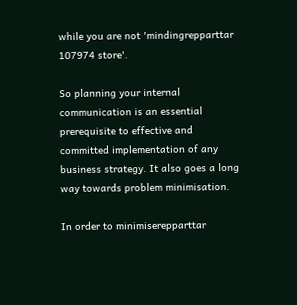while you are not 'mindingrepparttar 107974 store'.

So planning your internal communication is an essential prerequisite to effective and committed implementation of any business strategy. It also goes a long way towards problem minimisation.

In order to minimiserepparttar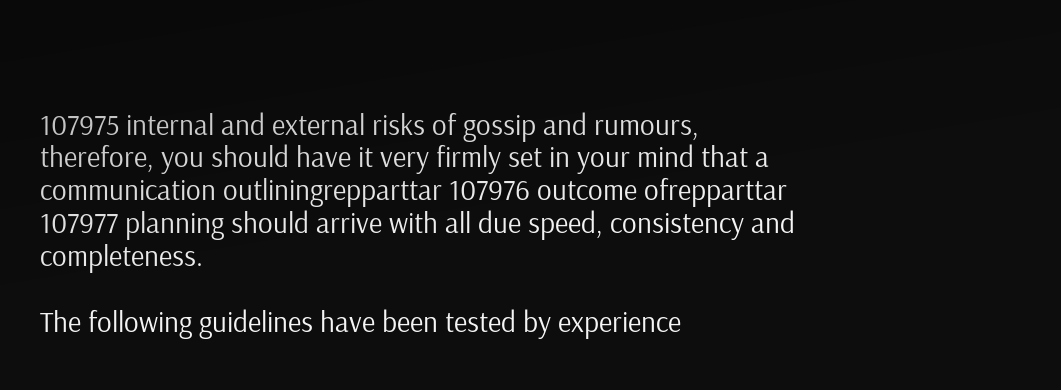107975 internal and external risks of gossip and rumours, therefore, you should have it very firmly set in your mind that a communication outliningrepparttar 107976 outcome ofrepparttar 107977 planning should arrive with all due speed, consistency and completeness.

The following guidelines have been tested by experience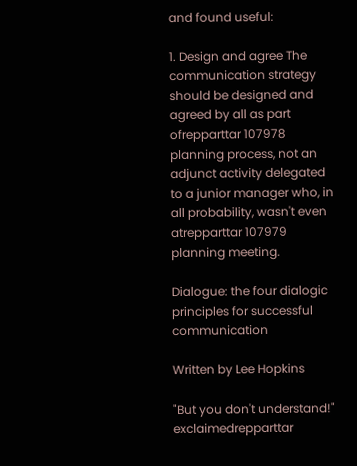and found useful:

1. Design and agree The communication strategy should be designed and agreed by all as part ofrepparttar 107978 planning process, not an adjunct activity delegated to a junior manager who, in all probability, wasn't even atrepparttar 107979 planning meeting.

Dialogue: the four dialogic principles for successful communication

Written by Lee Hopkins

"But you don't understand!" exclaimedrepparttar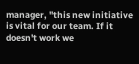manager, "this new initiative is vital for our team. If it doesn't work we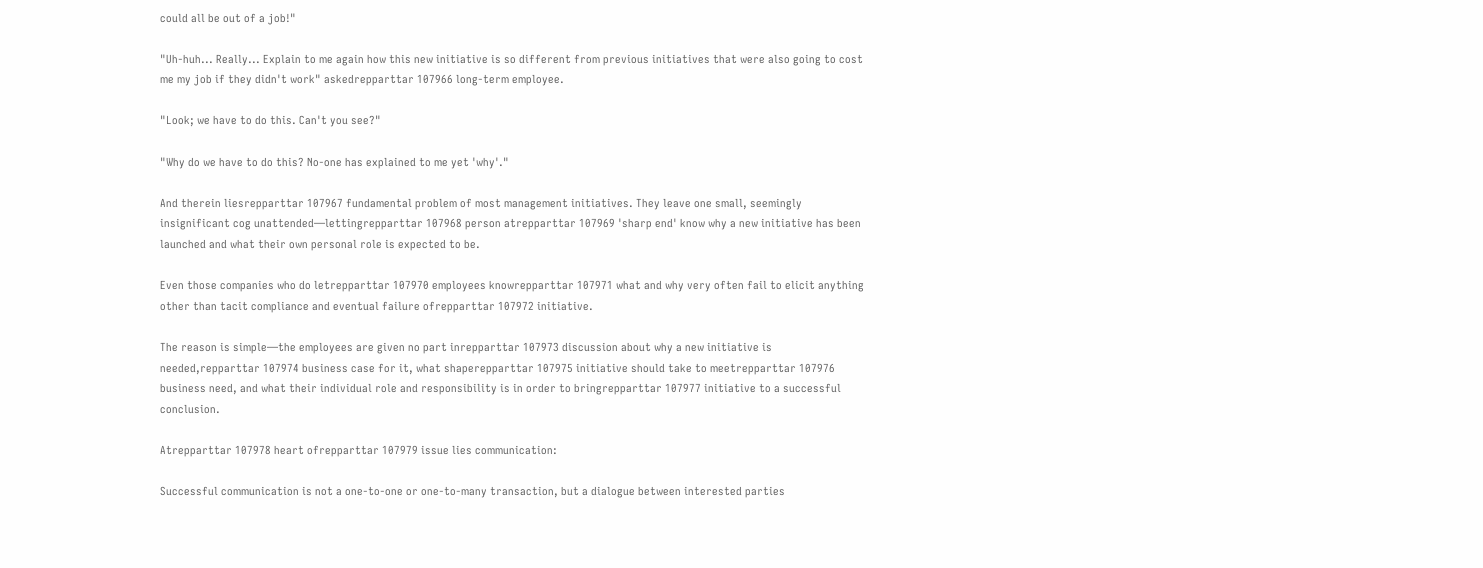could all be out of a job!"

"Uh-huh... Really... Explain to me again how this new initiative is so different from previous initiatives that were also going to cost me my job if they didn't work" askedrepparttar 107966 long-term employee.

"Look; we have to do this. Can't you see?"

"Why do we have to do this? No-one has explained to me yet 'why'."

And therein liesrepparttar 107967 fundamental problem of most management initiatives. They leave one small, seemingly insignificant cog unattended—lettingrepparttar 107968 person atrepparttar 107969 'sharp end' know why a new initiative has been launched and what their own personal role is expected to be.

Even those companies who do letrepparttar 107970 employees knowrepparttar 107971 what and why very often fail to elicit anything other than tacit compliance and eventual failure ofrepparttar 107972 initiative.

The reason is simple—the employees are given no part inrepparttar 107973 discussion about why a new initiative is needed,repparttar 107974 business case for it, what shaperepparttar 107975 initiative should take to meetrepparttar 107976 business need, and what their individual role and responsibility is in order to bringrepparttar 107977 initiative to a successful conclusion.

Atrepparttar 107978 heart ofrepparttar 107979 issue lies communication:

Successful communication is not a one-to-one or one-to-many transaction, but a dialogue between interested parties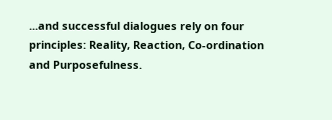...and successful dialogues rely on four principles: Reality, Reaction, Co-ordination and Purposefulness.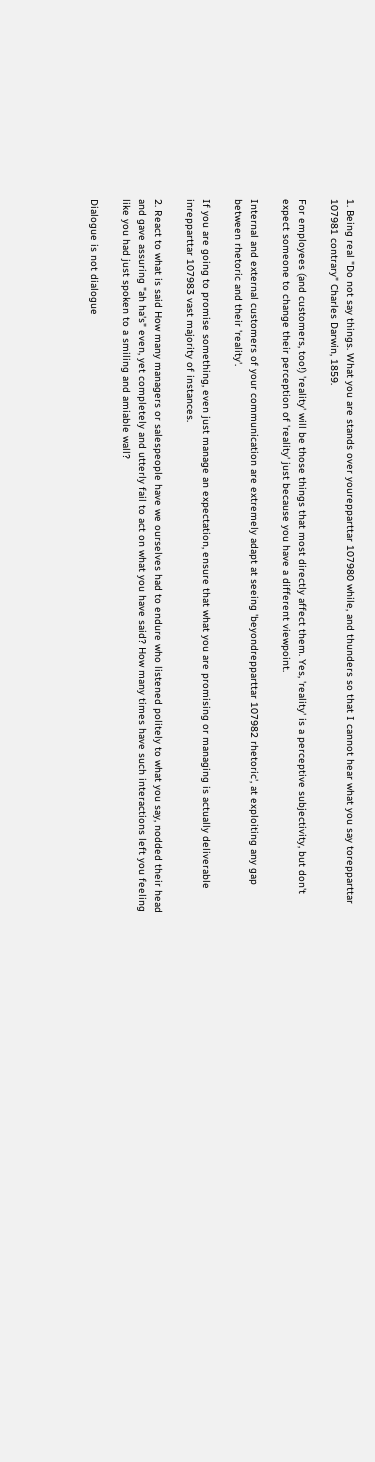1. Being real "Do not say things. What you are stands over yourepparttar 107980 while, and thunders so that I cannot hear what you say torepparttar 107981 contrary" Charles Darwin, 1859.

For employees (and customers, too!) 'reality' will be those things that most directly affect them. Yes, 'reality' is a perceptive subjectivity, but don't expect someone to change their perception of 'reality' just because you have a different viewpoint.

Internal and external customers of your communication are extremely adapt at seeing 'beyondrepparttar 107982 rhetoric', at exploiting any gap between rhetoric and their 'reality'.

If you are going to promise something, even just manage an expectation, ensure that what you are promising or managing is actually deliverable inrepparttar 107983 vast majority of instances.

2. React to what is said How many managers or salespeople have we ourselves had to endure who listened politely to what you say, nodded their head and gave assuring "ah ha's" even, yet completely and utterly fail to act on what you have said? How many times have such interactions left you feeling like you had just spoken to a smiling and amiable wall?

Dialogue is not dialogue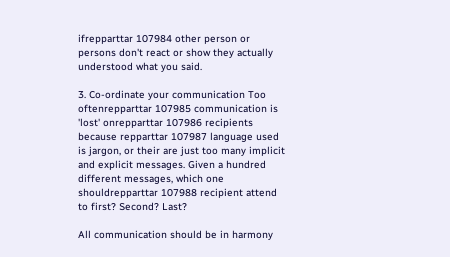ifrepparttar 107984 other person or persons don't react or show they actually understood what you said.

3. Co-ordinate your communication Too oftenrepparttar 107985 communication is 'lost' onrepparttar 107986 recipients because repparttar 107987 language used is jargon, or their are just too many implicit and explicit messages. Given a hundred different messages, which one shouldrepparttar 107988 recipient attend to first? Second? Last?

All communication should be in harmony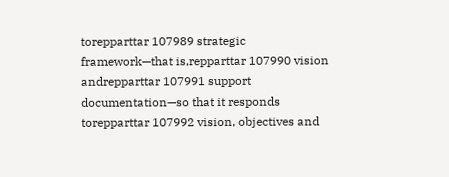torepparttar 107989 strategic framework—that is,repparttar 107990 vision andrepparttar 107991 support documentation—so that it responds torepparttar 107992 vision, objectives and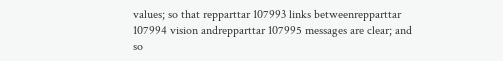values; so that repparttar 107993 links betweenrepparttar 107994 vision andrepparttar 107995 messages are clear; and so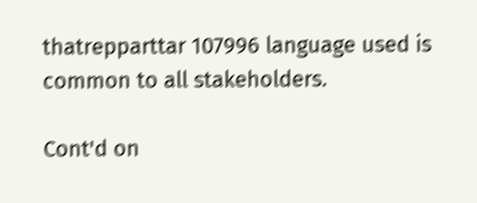thatrepparttar 107996 language used is common to all stakeholders.

Cont'd on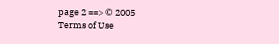page 2 ==> © 2005
Terms of Use